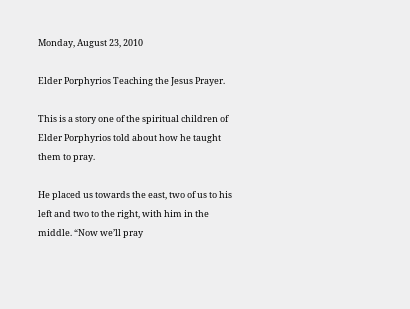Monday, August 23, 2010

Elder Porphyrios Teaching the Jesus Prayer.

This is a story one of the spiritual children of Elder Porphyrios told about how he taught them to pray.

He placed us towards the east, two of us to his left and two to the right, with him in the middle. “Now we’ll pray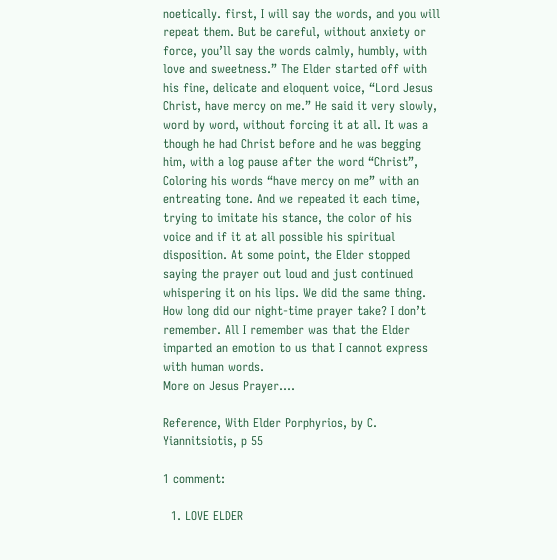noetically. first, I will say the words, and you will repeat them. But be careful, without anxiety or force, you’ll say the words calmly, humbly, with love and sweetness.” The Elder started off with his fine, delicate and eloquent voice, “Lord Jesus Christ, have mercy on me.” He said it very slowly, word by word, without forcing it at all. It was a though he had Christ before and he was begging him, with a log pause after the word “Christ”, Coloring his words “have mercy on me” with an entreating tone. And we repeated it each time, trying to imitate his stance, the color of his voice and if it at all possible his spiritual disposition. At some point, the Elder stopped saying the prayer out loud and just continued whispering it on his lips. We did the same thing. How long did our night-time prayer take? I don’t remember. All I remember was that the Elder imparted an emotion to us that I cannot express with human words.
More on Jesus Prayer....

Reference, With Elder Porphyrios, by C. Yiannitsiotis, p 55

1 comment:

  1. LOVE ELDER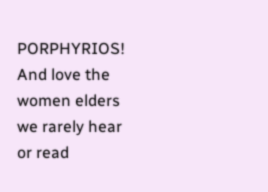PORPHYRIOS! And love the women elders we rarely hear or read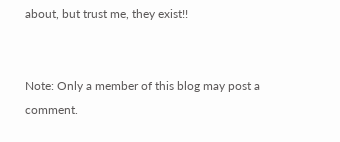about, but trust me, they exist!!


Note: Only a member of this blog may post a comment.